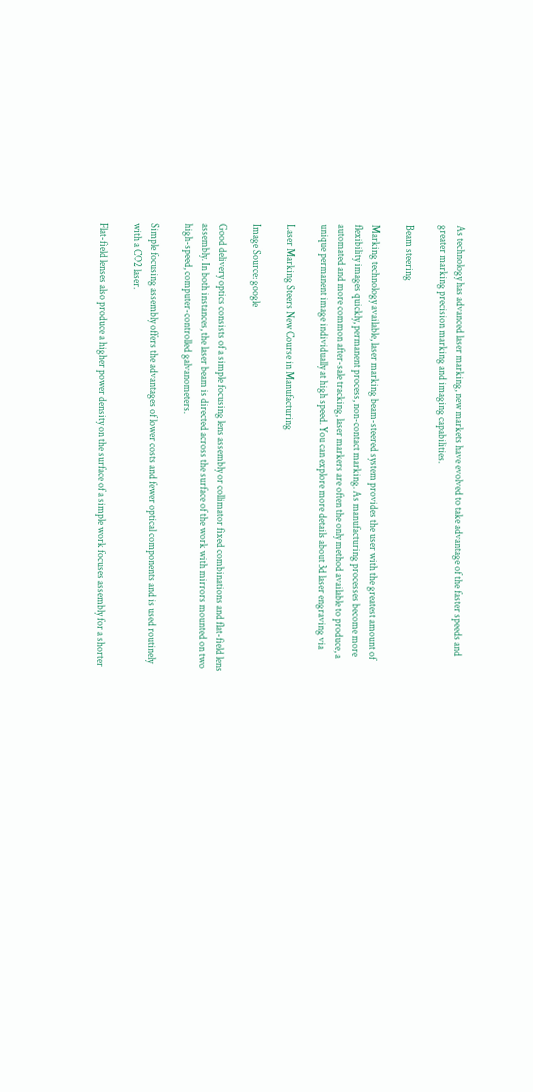As technology has advanced laser marking, new markets have evolved to take advantage of the faster speeds and greater marking precision marking and imaging capabilities.

Beam steering

Marking technology available, laser marking beam-steered system provides the user with the greatest amount of flexibility images quickly, permanent process, non-contact marking. As manufacturing processes become more automated and more common after-sale tracking, laser markers are often the only method available to produce, a unique permanent image individually at high speed. You can explore more details about 3d laser engraving via

Laser Marking Steers New Course in Manufacturing

Image Source: google

Good delivery optics consists of a simple focusing lens assembly or collimator fixed combinations and flat-field lens assembly. In both instances, the laser beam is directed across the surface of the work with mirrors mounted on two high-speed, computer-controlled galvanometers.

Simple focusing assembly offers the advantages of lower costs and fewer optical components and is used routinely with a CO2 laser.

Flat-field lenses also produce a higher power density on the surface of a simple work focuses assembly for a shorter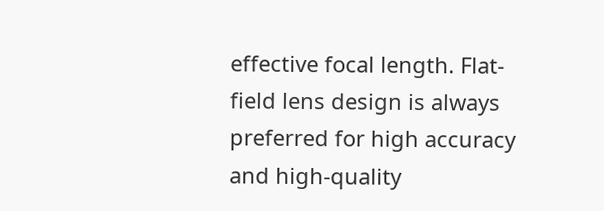effective focal length. Flat-field lens design is always preferred for high accuracy and high-quality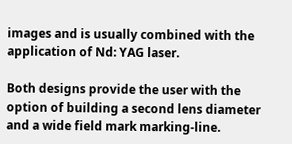images and is usually combined with the application of Nd: YAG laser.

Both designs provide the user with the option of building a second lens diameter and a wide field mark marking-line.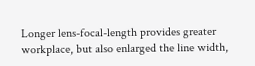Longer lens-focal-length provides greater workplace, but also enlarged the line width,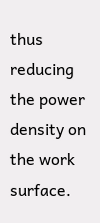thus reducing the power density on the work surface.